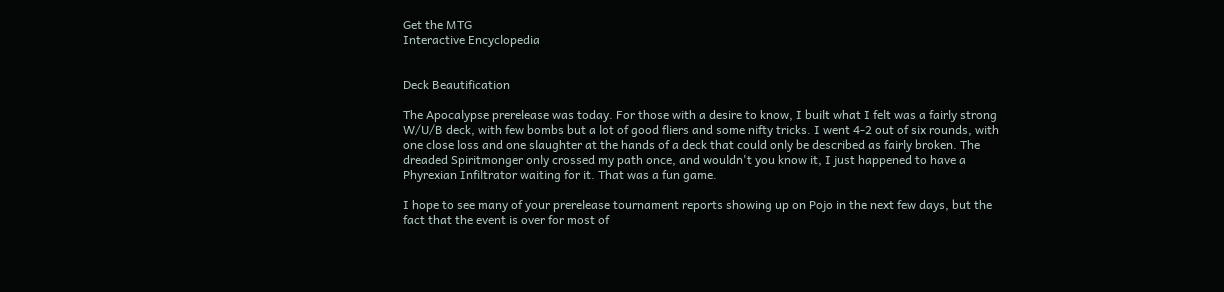Get the MTG
Interactive Encyclopedia


Deck Beautification

The Apocalypse prerelease was today. For those with a desire to know, I built what I felt was a fairly strong W/U/B deck, with few bombs but a lot of good fliers and some nifty tricks. I went 4-2 out of six rounds, with one close loss and one slaughter at the hands of a deck that could only be described as fairly broken. The dreaded Spiritmonger only crossed my path once, and wouldn't you know it, I just happened to have a Phyrexian Infiltrator waiting for it. That was a fun game.

I hope to see many of your prerelease tournament reports showing up on Pojo in the next few days, but the fact that the event is over for most of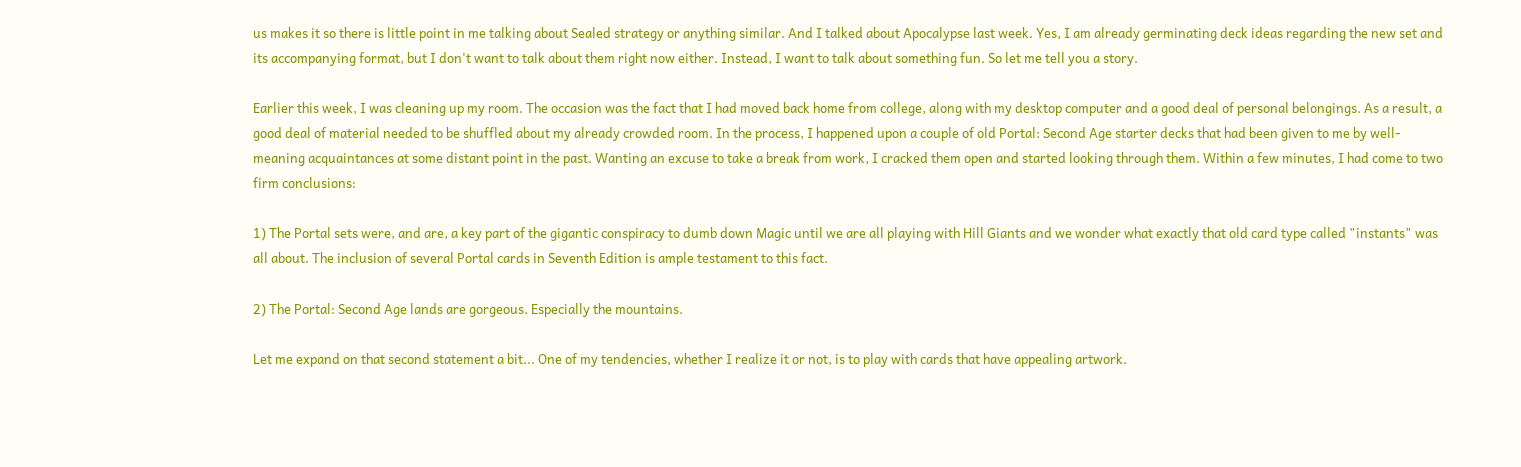us makes it so there is little point in me talking about Sealed strategy or anything similar. And I talked about Apocalypse last week. Yes, I am already germinating deck ideas regarding the new set and its accompanying format, but I don't want to talk about them right now either. Instead, I want to talk about something fun. So let me tell you a story.

Earlier this week, I was cleaning up my room. The occasion was the fact that I had moved back home from college, along with my desktop computer and a good deal of personal belongings. As a result, a good deal of material needed to be shuffled about my already crowded room. In the process, I happened upon a couple of old Portal: Second Age starter decks that had been given to me by well-meaning acquaintances at some distant point in the past. Wanting an excuse to take a break from work, I cracked them open and started looking through them. Within a few minutes, I had come to two firm conclusions:

1) The Portal sets were, and are, a key part of the gigantic conspiracy to dumb down Magic until we are all playing with Hill Giants and we wonder what exactly that old card type called "instants" was all about. The inclusion of several Portal cards in Seventh Edition is ample testament to this fact.

2) The Portal: Second Age lands are gorgeous. Especially the mountains.

Let me expand on that second statement a bit... One of my tendencies, whether I realize it or not, is to play with cards that have appealing artwork.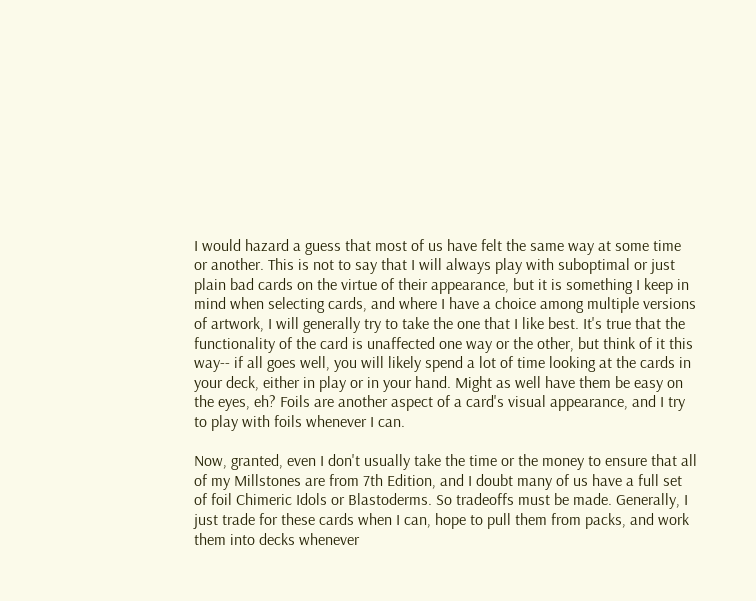I would hazard a guess that most of us have felt the same way at some time or another. This is not to say that I will always play with suboptimal or just plain bad cards on the virtue of their appearance, but it is something I keep in mind when selecting cards, and where I have a choice among multiple versions of artwork, I will generally try to take the one that I like best. It's true that the functionality of the card is unaffected one way or the other, but think of it this way-- if all goes well, you will likely spend a lot of time looking at the cards in your deck, either in play or in your hand. Might as well have them be easy on the eyes, eh? Foils are another aspect of a card's visual appearance, and I try to play with foils whenever I can.

Now, granted, even I don't usually take the time or the money to ensure that all of my Millstones are from 7th Edition, and I doubt many of us have a full set of foil Chimeric Idols or Blastoderms. So tradeoffs must be made. Generally, I just trade for these cards when I can, hope to pull them from packs, and work them into decks whenever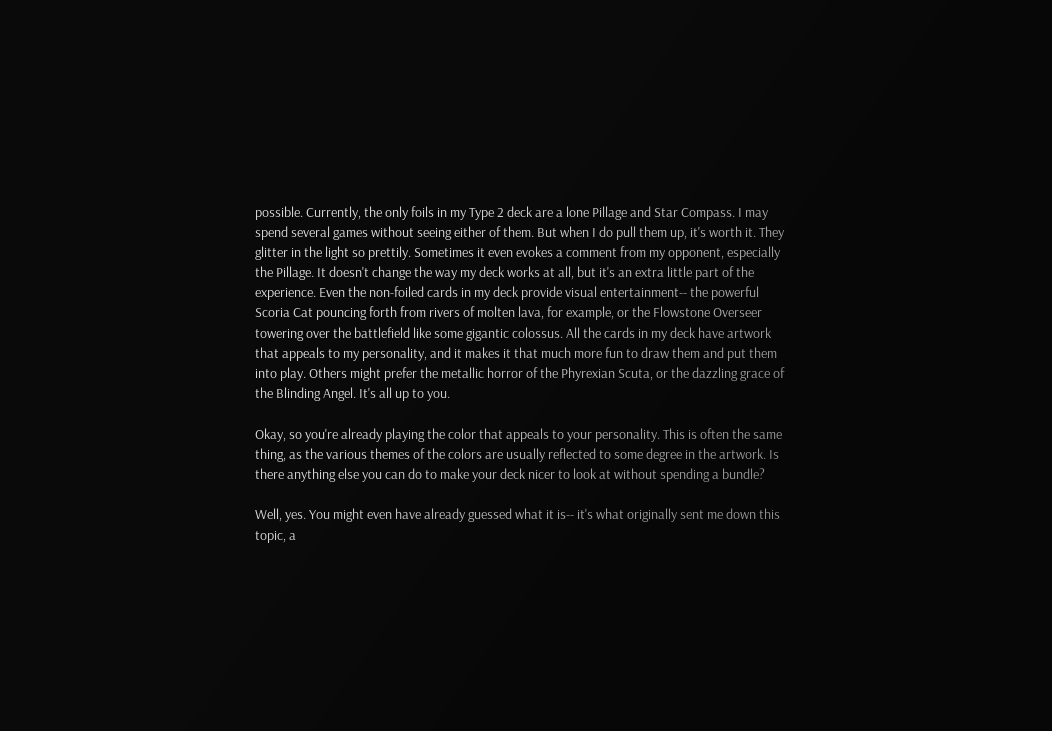possible. Currently, the only foils in my Type 2 deck are a lone Pillage and Star Compass. I may spend several games without seeing either of them. But when I do pull them up, it's worth it. They glitter in the light so prettily. Sometimes it even evokes a comment from my opponent, especially the Pillage. It doesn't change the way my deck works at all, but it's an extra little part of the experience. Even the non-foiled cards in my deck provide visual entertainment-- the powerful Scoria Cat pouncing forth from rivers of molten lava, for example, or the Flowstone Overseer towering over the battlefield like some gigantic colossus. All the cards in my deck have artwork that appeals to my personality, and it makes it that much more fun to draw them and put them into play. Others might prefer the metallic horror of the Phyrexian Scuta, or the dazzling grace of the Blinding Angel. It's all up to you.

Okay, so you're already playing the color that appeals to your personality. This is often the same thing, as the various themes of the colors are usually reflected to some degree in the artwork. Is there anything else you can do to make your deck nicer to look at without spending a bundle?

Well, yes. You might even have already guessed what it is-- it's what originally sent me down this topic, a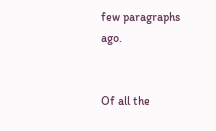few paragraphs ago.


Of all the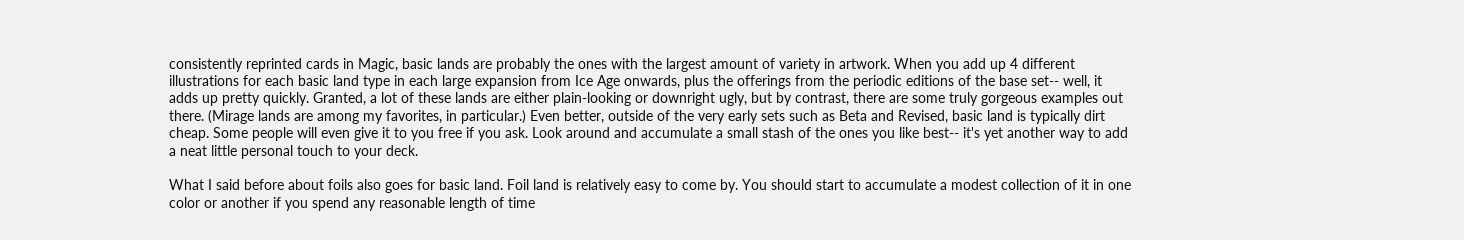consistently reprinted cards in Magic, basic lands are probably the ones with the largest amount of variety in artwork. When you add up 4 different illustrations for each basic land type in each large expansion from Ice Age onwards, plus the offerings from the periodic editions of the base set-- well, it adds up pretty quickly. Granted, a lot of these lands are either plain-looking or downright ugly, but by contrast, there are some truly gorgeous examples out there. (Mirage lands are among my favorites, in particular.) Even better, outside of the very early sets such as Beta and Revised, basic land is typically dirt cheap. Some people will even give it to you free if you ask. Look around and accumulate a small stash of the ones you like best-- it's yet another way to add a neat little personal touch to your deck.

What I said before about foils also goes for basic land. Foil land is relatively easy to come by. You should start to accumulate a modest collection of it in one color or another if you spend any reasonable length of time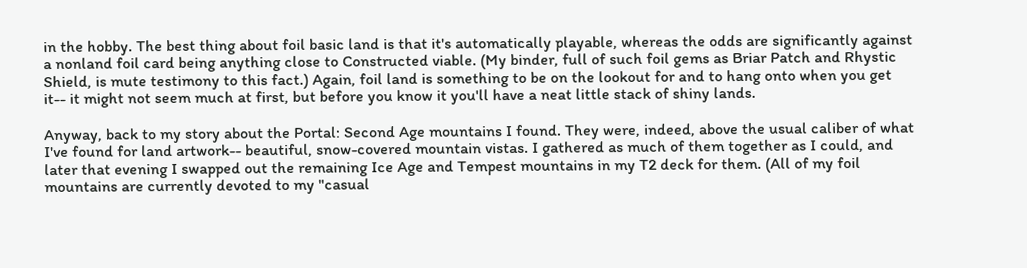in the hobby. The best thing about foil basic land is that it's automatically playable, whereas the odds are significantly against a nonland foil card being anything close to Constructed viable. (My binder, full of such foil gems as Briar Patch and Rhystic Shield, is mute testimony to this fact.) Again, foil land is something to be on the lookout for and to hang onto when you get it-- it might not seem much at first, but before you know it you'll have a neat little stack of shiny lands.

Anyway, back to my story about the Portal: Second Age mountains I found. They were, indeed, above the usual caliber of what I've found for land artwork-- beautiful, snow-covered mountain vistas. I gathered as much of them together as I could, and later that evening I swapped out the remaining Ice Age and Tempest mountains in my T2 deck for them. (All of my foil mountains are currently devoted to my "casual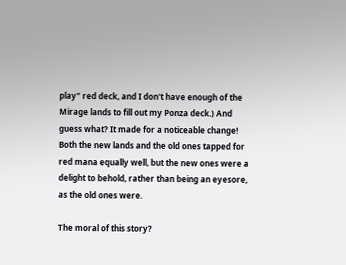play" red deck, and I don't have enough of the Mirage lands to fill out my Ponza deck.) And guess what? It made for a noticeable change! Both the new lands and the old ones tapped for red mana equally well, but the new ones were a delight to behold, rather than being an eyesore, as the old ones were.

The moral of this story?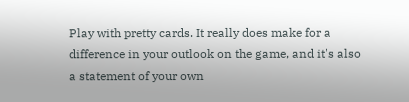Play with pretty cards. It really does make for a difference in your outlook on the game, and it's also a statement of your own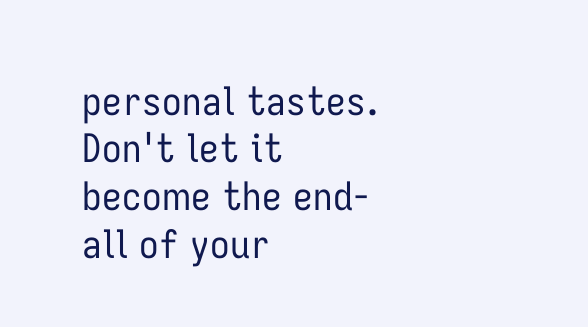personal tastes. Don't let it become the end-all of your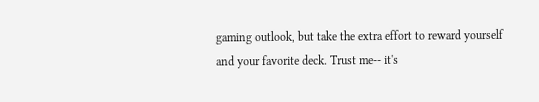gaming outlook, but take the extra effort to reward yourself and your favorite deck. Trust me-- it's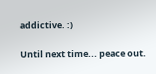addictive. :)

Until next time... peace out.